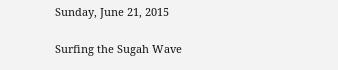Sunday, June 21, 2015

Surfing the Sugah Wave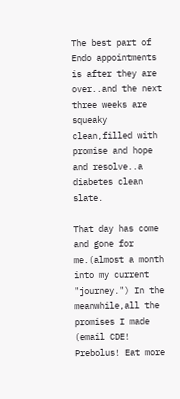The best part of Endo appointments is after they are over..and the next three weeks are squeaky clean,filled with promise and hope and resolve..a diabetes clean slate.

That day has come and gone for me.(almost a month into my current "journey.") In the meanwhile,all the promises I made (email CDE! Prebolus! Eat more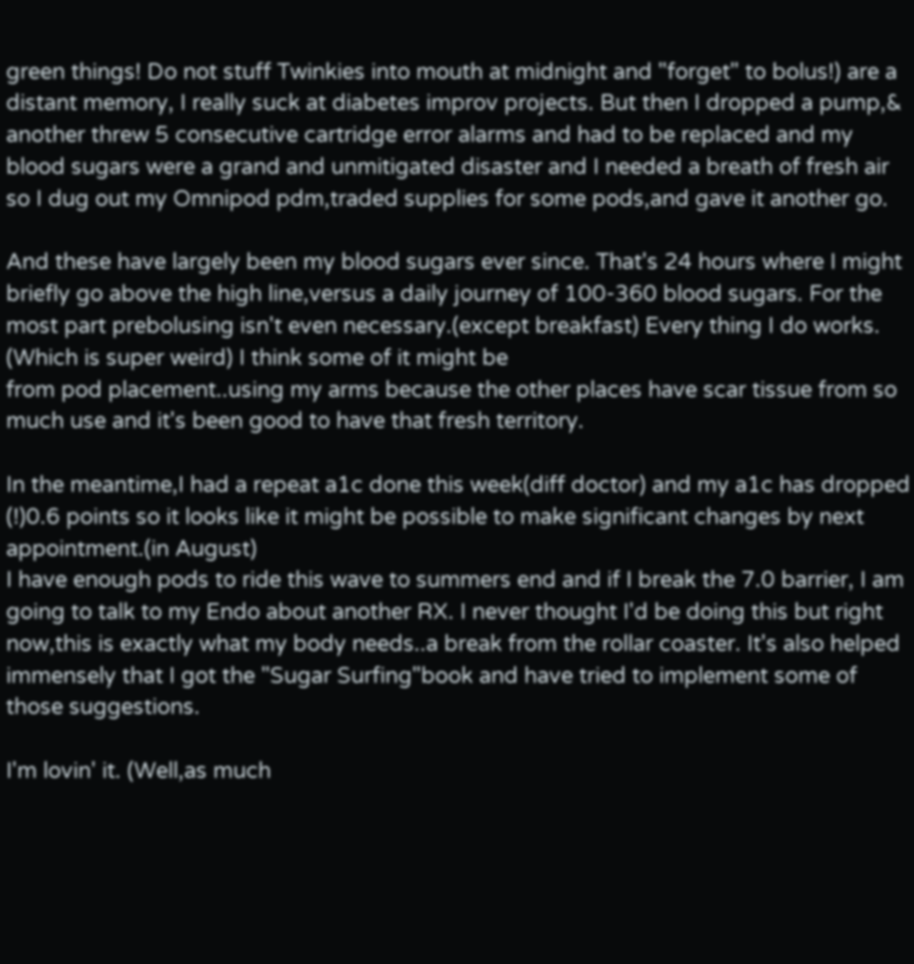green things! Do not stuff Twinkies into mouth at midnight and "forget" to bolus!) are a distant memory, I really suck at diabetes improv projects. But then I dropped a pump,& another threw 5 consecutive cartridge error alarms and had to be replaced and my blood sugars were a grand and unmitigated disaster and I needed a breath of fresh air so I dug out my Omnipod pdm,traded supplies for some pods,and gave it another go.

And these have largely been my blood sugars ever since. That's 24 hours where I might briefly go above the high line,versus a daily journey of 100-360 blood sugars. For the most part prebolusing isn't even necessary.(except breakfast) Every thing I do works. (Which is super weird) I think some of it might be
from pod placement..using my arms because the other places have scar tissue from so much use and it's been good to have that fresh territory.

In the meantime,I had a repeat a1c done this week(diff doctor) and my a1c has dropped (!)0.6 points so it looks like it might be possible to make significant changes by next appointment.(in August)
I have enough pods to ride this wave to summers end and if I break the 7.0 barrier, I am going to talk to my Endo about another RX. I never thought I'd be doing this but right now,this is exactly what my body needs..a break from the rollar coaster. It's also helped immensely that I got the "Sugar Surfing"book and have tried to implement some of those suggestions.

I'm lovin' it. (Well,as much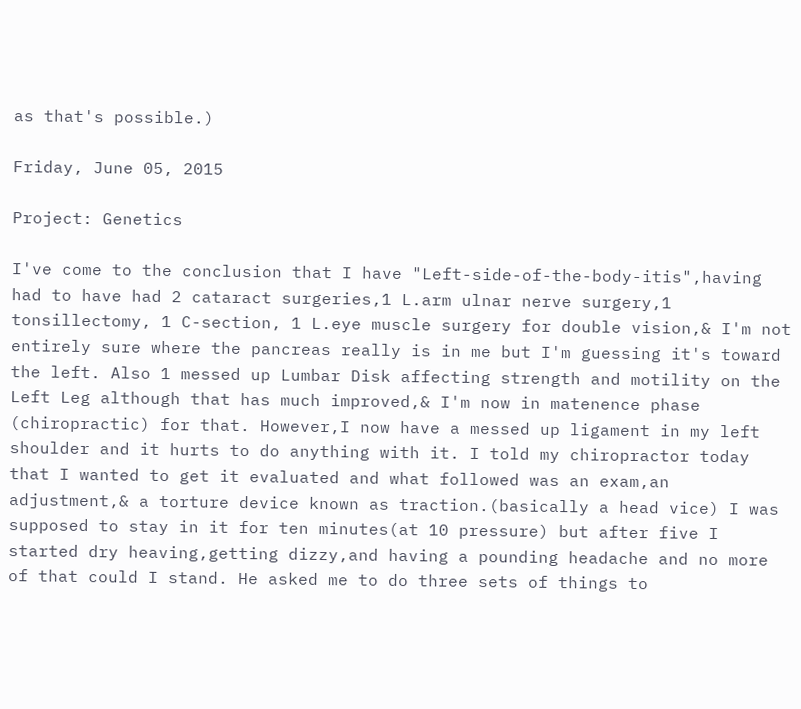as that's possible.)

Friday, June 05, 2015

Project: Genetics

I've come to the conclusion that I have "Left-side-of-the-body-itis",having had to have had 2 cataract surgeries,1 L.arm ulnar nerve surgery,1 tonsillectomy, 1 C-section, 1 L.eye muscle surgery for double vision,& I'm not entirely sure where the pancreas really is in me but I'm guessing it's toward the left. Also 1 messed up Lumbar Disk affecting strength and motility on the Left Leg although that has much improved,& I'm now in matenence phase (chiropractic) for that. However,I now have a messed up ligament in my left shoulder and it hurts to do anything with it. I told my chiropractor today that I wanted to get it evaluated and what followed was an exam,an adjustment,& a torture device known as traction.(basically a head vice) I was supposed to stay in it for ten minutes(at 10 pressure) but after five I started dry heaving,getting dizzy,and having a pounding headache and no more of that could I stand. He asked me to do three sets of things to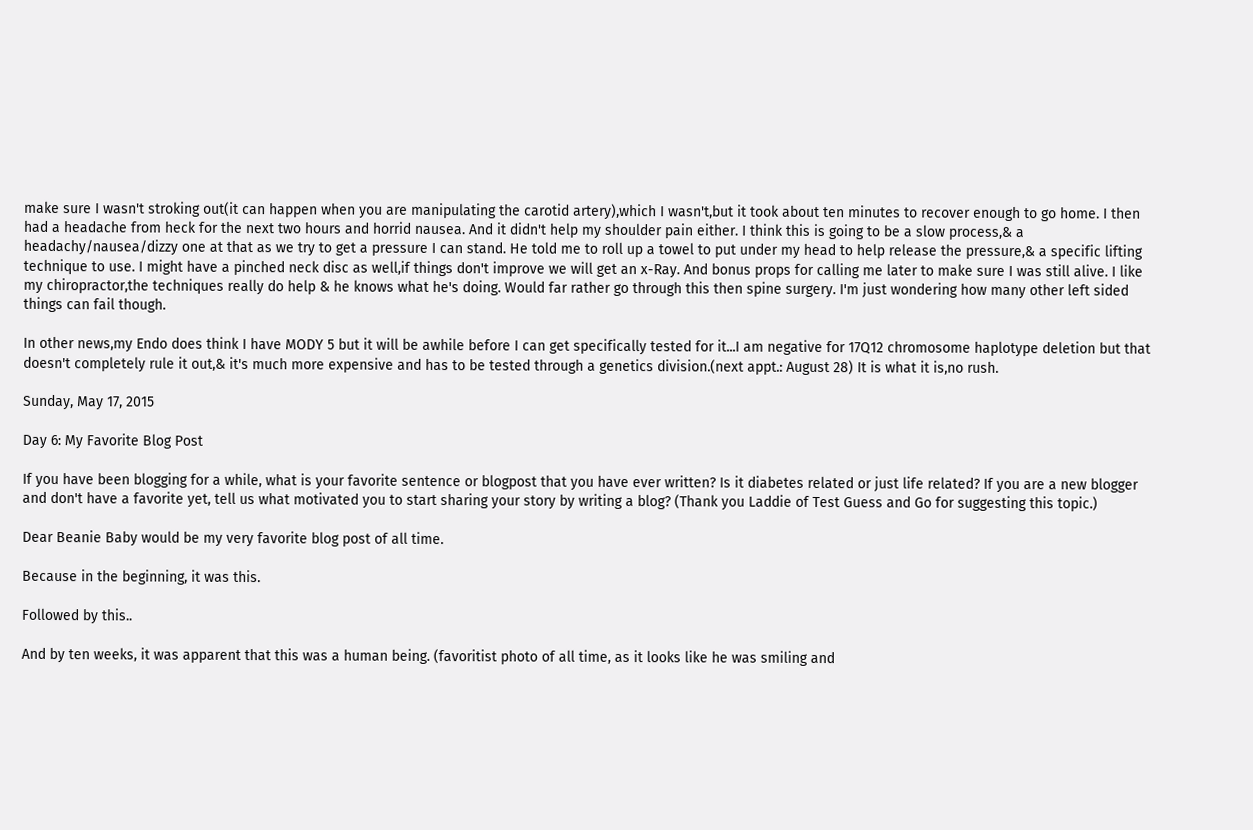make sure I wasn't stroking out(it can happen when you are manipulating the carotid artery),which I wasn't,but it took about ten minutes to recover enough to go home. I then had a headache from heck for the next two hours and horrid nausea. And it didn't help my shoulder pain either. I think this is going to be a slow process,& a headachy/nausea/dizzy one at that as we try to get a pressure I can stand. He told me to roll up a towel to put under my head to help release the pressure,& a specific lifting technique to use. I might have a pinched neck disc as well,if things don't improve we will get an x-Ray. And bonus props for calling me later to make sure I was still alive. I like my chiropractor,the techniques really do help & he knows what he's doing. Would far rather go through this then spine surgery. I'm just wondering how many other left sided things can fail though.

In other news,my Endo does think I have MODY 5 but it will be awhile before I can get specifically tested for it...I am negative for 17Q12 chromosome haplotype deletion but that doesn't completely rule it out,& it's much more expensive and has to be tested through a genetics division.(next appt.: August 28) It is what it is,no rush.

Sunday, May 17, 2015

Day 6: My Favorite Blog Post

If you have been blogging for a while, what is your favorite sentence or blogpost that you have ever written? Is it diabetes related or just life related? If you are a new blogger and don't have a favorite yet, tell us what motivated you to start sharing your story by writing a blog? (Thank you Laddie of Test Guess and Go for suggesting this topic.)

Dear Beanie Baby would be my very favorite blog post of all time.

Because in the beginning, it was this.

Followed by this..

And by ten weeks, it was apparent that this was a human being. (favoritist photo of all time, as it looks like he was smiling and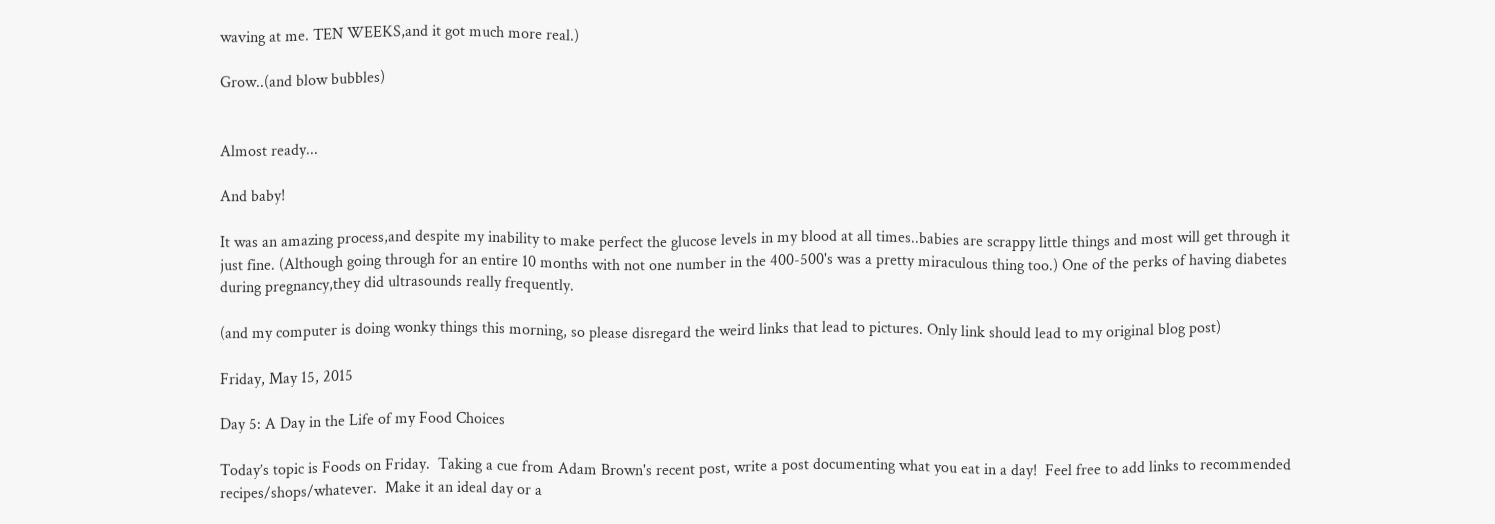waving at me. TEN WEEKS,and it got much more real.)

Grow..(and blow bubbles)


Almost ready...

And baby!

It was an amazing process,and despite my inability to make perfect the glucose levels in my blood at all times..babies are scrappy little things and most will get through it just fine. (Although going through for an entire 10 months with not one number in the 400-500's was a pretty miraculous thing too.) One of the perks of having diabetes during pregnancy,they did ultrasounds really frequently.

(and my computer is doing wonky things this morning, so please disregard the weird links that lead to pictures. Only link should lead to my original blog post)

Friday, May 15, 2015

Day 5: A Day in the Life of my Food Choices

Today’s topic is Foods on Friday.  Taking a cue from Adam Brown's recent post, write a post documenting what you eat in a day!  Feel free to add links to recommended recipes/shops/whatever.  Make it an ideal day or a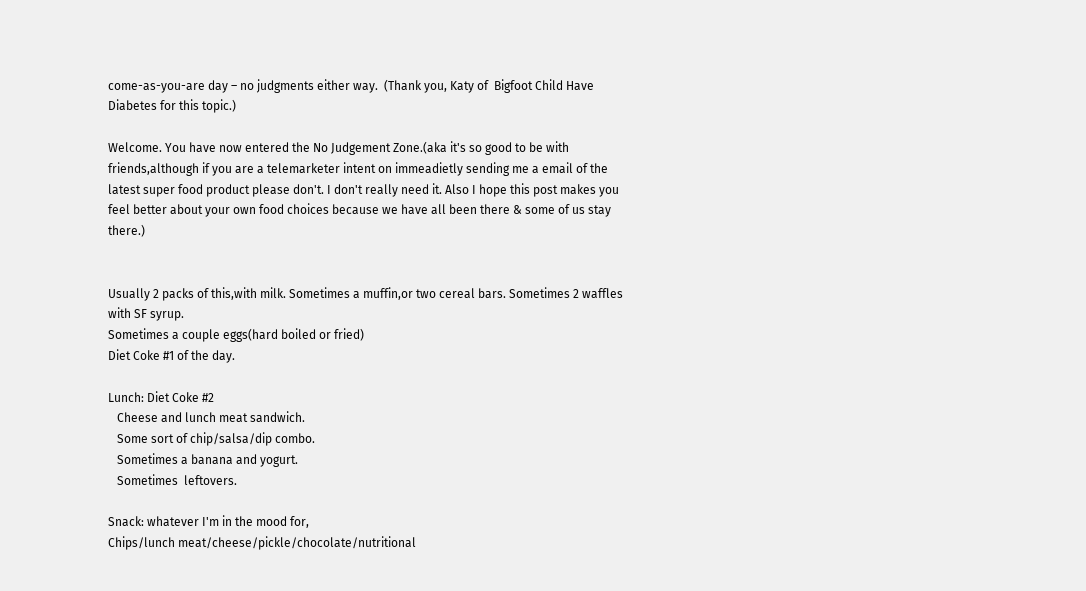come-as-you-are day – no judgments either way.  (Thank you, Katy of  Bigfoot Child Have Diabetes for this topic.)

Welcome. You have now entered the No Judgement Zone.(aka it's so good to be with friends,although if you are a telemarketer intent on immeadietly sending me a email of the latest super food product please don't. I don't really need it. Also I hope this post makes you feel better about your own food choices because we have all been there & some of us stay there.)


Usually 2 packs of this,with milk. Sometimes a muffin,or two cereal bars. Sometimes 2 waffles with SF syrup.
Sometimes a couple eggs(hard boiled or fried)
Diet Coke #1 of the day.

Lunch: Diet Coke #2
   Cheese and lunch meat sandwich.
   Some sort of chip/salsa/dip combo.
   Sometimes a banana and yogurt.
   Sometimes  leftovers.

Snack: whatever I'm in the mood for,
Chips/lunch meat/cheese/pickle/chocolate/nutritional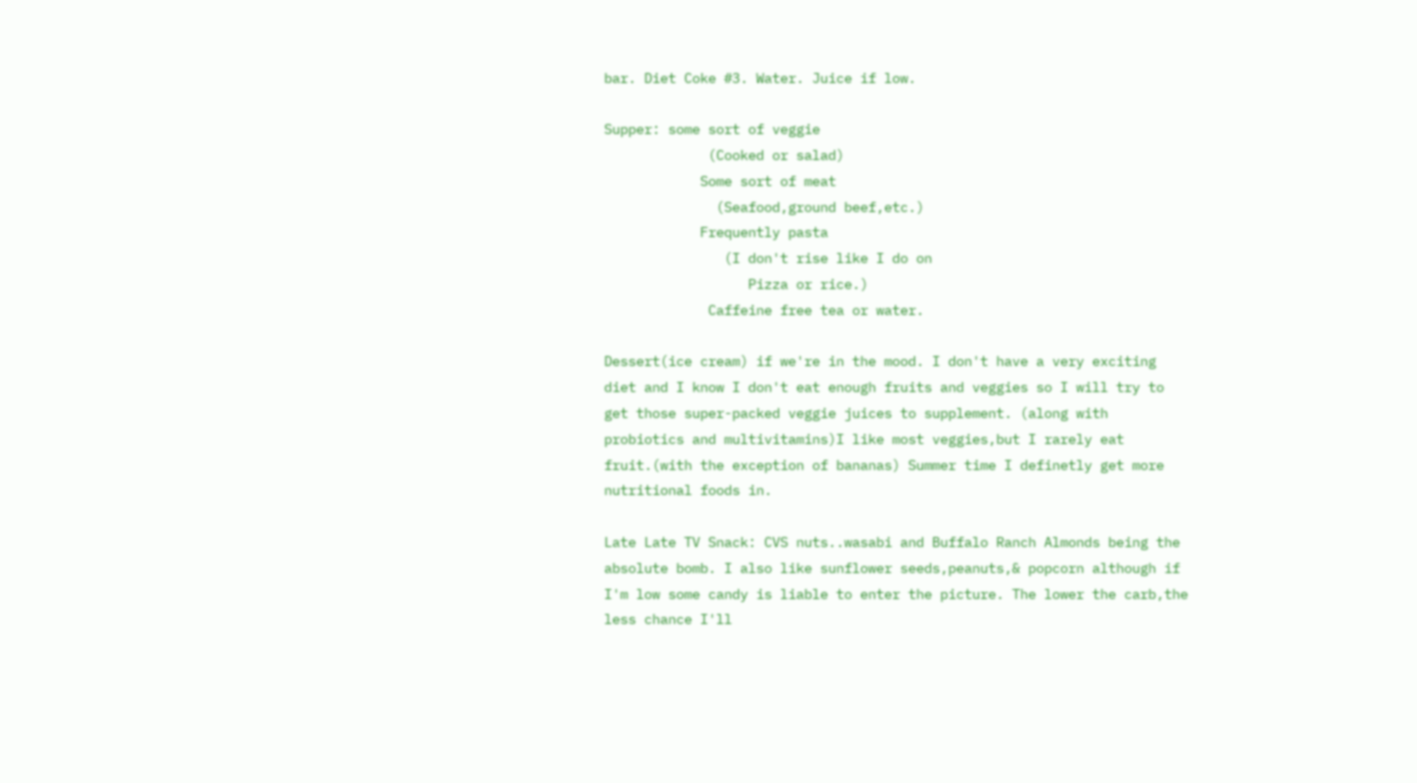bar. Diet Coke #3. Water. Juice if low.

Supper: some sort of veggie
             (Cooked or salad)
            Some sort of meat
              (Seafood,ground beef,etc.)
            Frequently pasta
               (I don't rise like I do on
                  Pizza or rice.)
             Caffeine free tea or water.

Dessert(ice cream) if we're in the mood. I don't have a very exciting diet and I know I don't eat enough fruits and veggies so I will try to get those super-packed veggie juices to supplement. (along with probiotics and multivitamins)I like most veggies,but I rarely eat fruit.(with the exception of bananas) Summer time I definetly get more nutritional foods in.

Late Late TV Snack: CVS nuts..wasabi and Buffalo Ranch Almonds being the absolute bomb. I also like sunflower seeds,peanuts,& popcorn although if I'm low some candy is liable to enter the picture. The lower the carb,the less chance I'll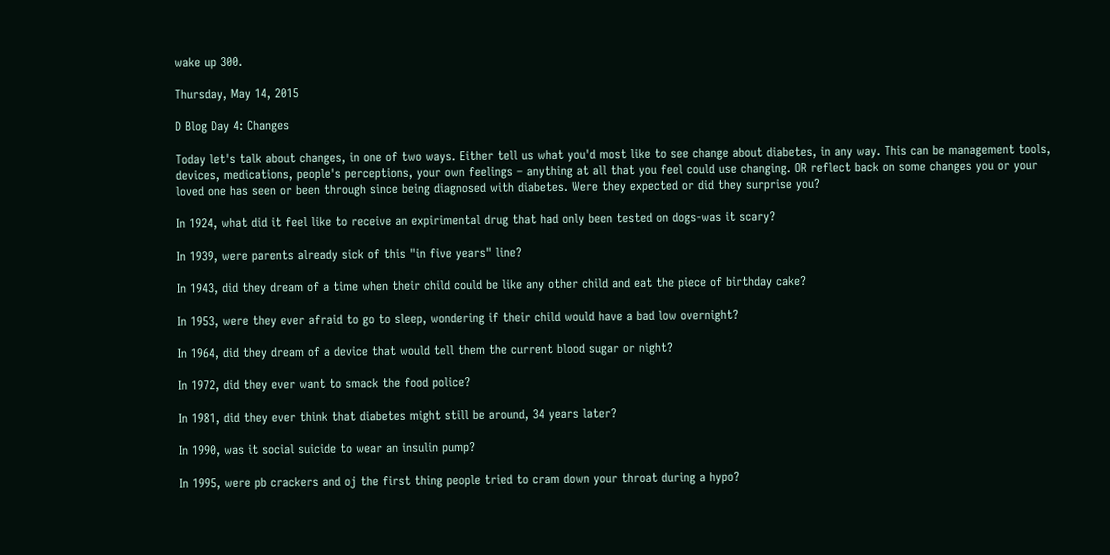wake up 300.

Thursday, May 14, 2015

D Blog Day 4: Changes

Today let's talk about changes, in one of two ways. Either tell us what you'd most like to see change about diabetes, in any way. This can be management tools, devices, medications, people's perceptions, your own feelings – anything at all that you feel could use changing. OR reflect back on some changes you or your loved one has seen or been through since being diagnosed with diabetes. Were they expected or did they surprise you?

In 1924, what did it feel like to receive an expirimental drug that had only been tested on dogs-was it scary?

In 1939, were parents already sick of this "in five years" line?

In 1943, did they dream of a time when their child could be like any other child and eat the piece of birthday cake?

In 1953, were they ever afraid to go to sleep, wondering if their child would have a bad low overnight?

In 1964, did they dream of a device that would tell them the current blood sugar or night?

In 1972, did they ever want to smack the food police?

In 1981, did they ever think that diabetes might still be around, 34 years later?

In 1990, was it social suicide to wear an insulin pump?

In 1995, were pb crackers and oj the first thing people tried to cram down your throat during a hypo?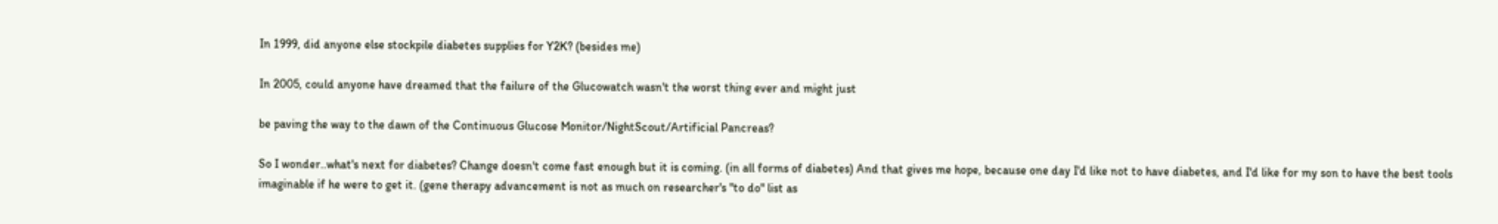In 1999, did anyone else stockpile diabetes supplies for Y2K? (besides me)

In 2005, could anyone have dreamed that the failure of the Glucowatch wasn't the worst thing ever and might just

be paving the way to the dawn of the Continuous Glucose Monitor/NightScout/Artificial Pancreas?

So I wonder..what's next for diabetes? Change doesn't come fast enough but it is coming. (in all forms of diabetes) And that gives me hope, because one day I'd like not to have diabetes, and I'd like for my son to have the best tools imaginable if he were to get it. (gene therapy advancement is not as much on researcher's "to do" list as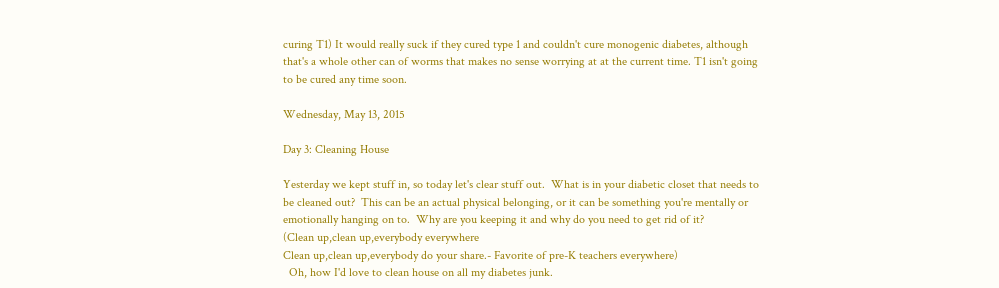curing T1) It would really suck if they cured type 1 and couldn't cure monogenic diabetes, although that's a whole other can of worms that makes no sense worrying at at the current time. T1 isn't going to be cured any time soon.

Wednesday, May 13, 2015

Day 3: Cleaning House

Yesterday we kept stuff in, so today let's clear stuff out.  What is in your diabetic closet that needs to be cleaned out?  This can be an actual physical belonging, or it can be something you're mentally or emotionally hanging on to.  Why are you keeping it and why do you need to get rid of it?
(Clean up,clean up,everybody everywhere
Clean up,clean up,everybody do your share.- Favorite of pre-K teachers everywhere)
  Oh, how I'd love to clean house on all my diabetes junk.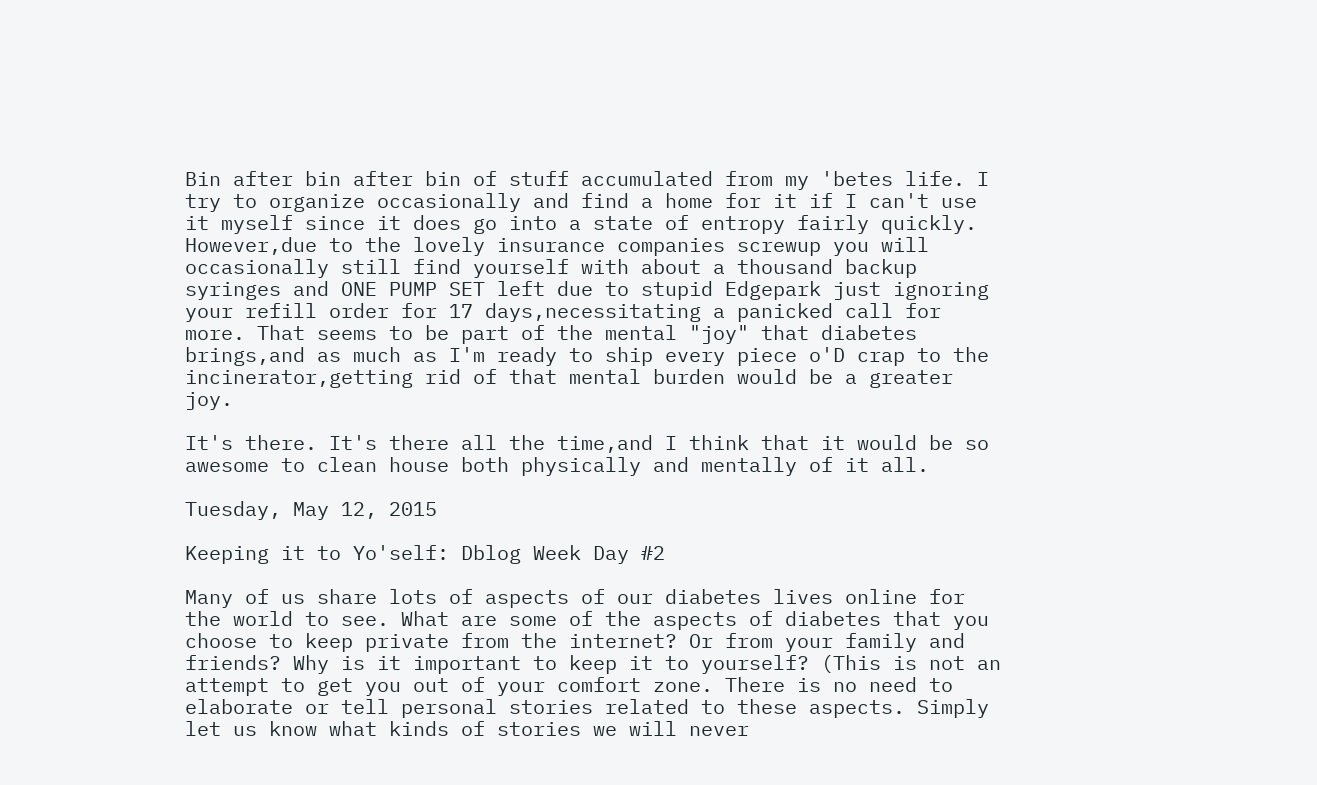Bin after bin after bin of stuff accumulated from my 'betes life. I try to organize occasionally and find a home for it if I can't use it myself since it does go into a state of entropy fairly quickly. However,due to the lovely insurance companies screwup you will occasionally still find yourself with about a thousand backup syringes and ONE PUMP SET left due to stupid Edgepark just ignoring your refill order for 17 days,necessitating a panicked call for more. That seems to be part of the mental "joy" that diabetes brings,and as much as I'm ready to ship every piece o'D crap to the incinerator,getting rid of that mental burden would be a greater joy.

It's there. It's there all the time,and I think that it would be so awesome to clean house both physically and mentally of it all.

Tuesday, May 12, 2015

Keeping it to Yo'self: Dblog Week Day #2

Many of us share lots of aspects of our diabetes lives online for the world to see. What are some of the aspects of diabetes that you choose to keep private from the internet? Or from your family and friends? Why is it important to keep it to yourself? (This is not an attempt to get you out of your comfort zone. There is no need to elaborate or tell personal stories related to these aspects. Simply let us know what kinds of stories we will never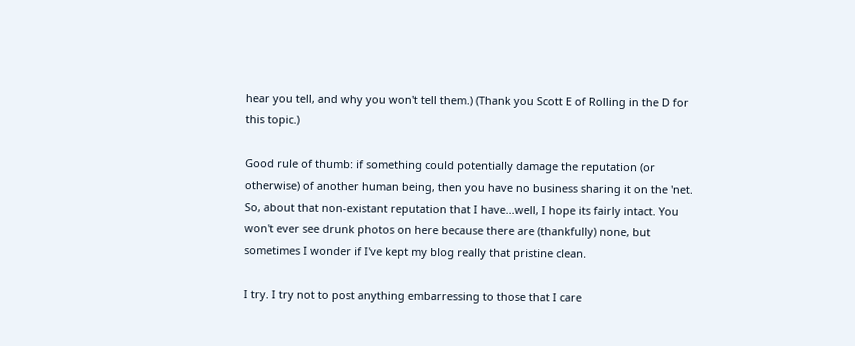hear you tell, and why you won't tell them.) (Thank you Scott E of Rolling in the D for this topic.)

Good rule of thumb: if something could potentially damage the reputation (or otherwise) of another human being, then you have no business sharing it on the 'net. So, about that non-existant reputation that I have...well, I hope its fairly intact. You won't ever see drunk photos on here because there are (thankfully) none, but sometimes I wonder if I've kept my blog really that pristine clean.

I try. I try not to post anything embarressing to those that I care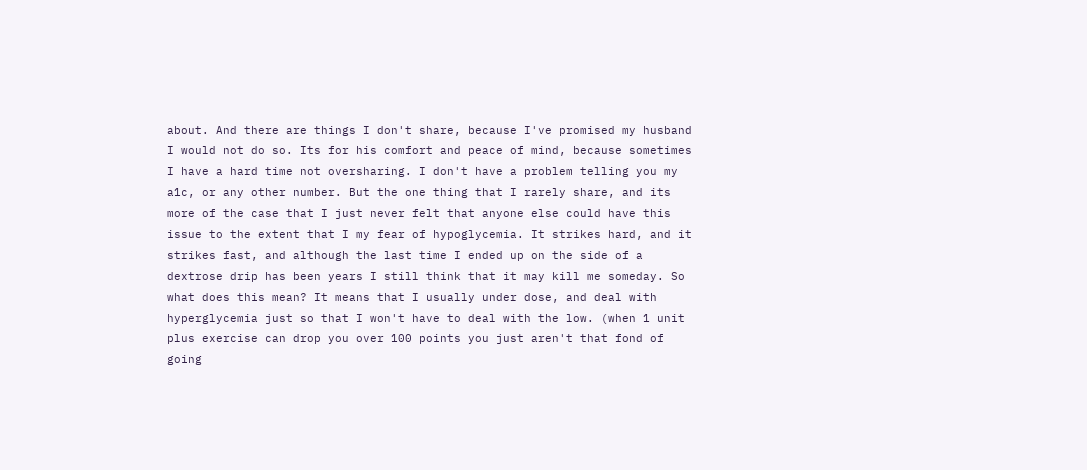about. And there are things I don't share, because I've promised my husband I would not do so. Its for his comfort and peace of mind, because sometimes I have a hard time not oversharing. I don't have a problem telling you my a1c, or any other number. But the one thing that I rarely share, and its more of the case that I just never felt that anyone else could have this issue to the extent that I my fear of hypoglycemia. It strikes hard, and it strikes fast, and although the last time I ended up on the side of a dextrose drip has been years I still think that it may kill me someday. So what does this mean? It means that I usually under dose, and deal with hyperglycemia just so that I won't have to deal with the low. (when 1 unit plus exercise can drop you over 100 points you just aren't that fond of going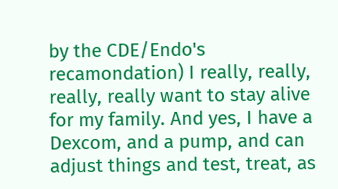by the CDE/Endo's recamondation) I really, really, really, really want to stay alive for my family. And yes, I have a Dexcom, and a pump, and can adjust things and test, treat, as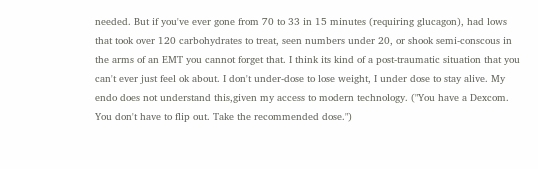needed. But if you've ever gone from 70 to 33 in 15 minutes (requiring glucagon), had lows that took over 120 carbohydrates to treat, seen numbers under 20, or shook semi-conscous in the arms of an EMT you cannot forget that. I think its kind of a post-traumatic situation that you can't ever just feel ok about. I don't under-dose to lose weight, I under dose to stay alive. My endo does not understand this,given my access to modern technology. ("You have a Dexcom. You don't have to flip out. Take the recommended dose.")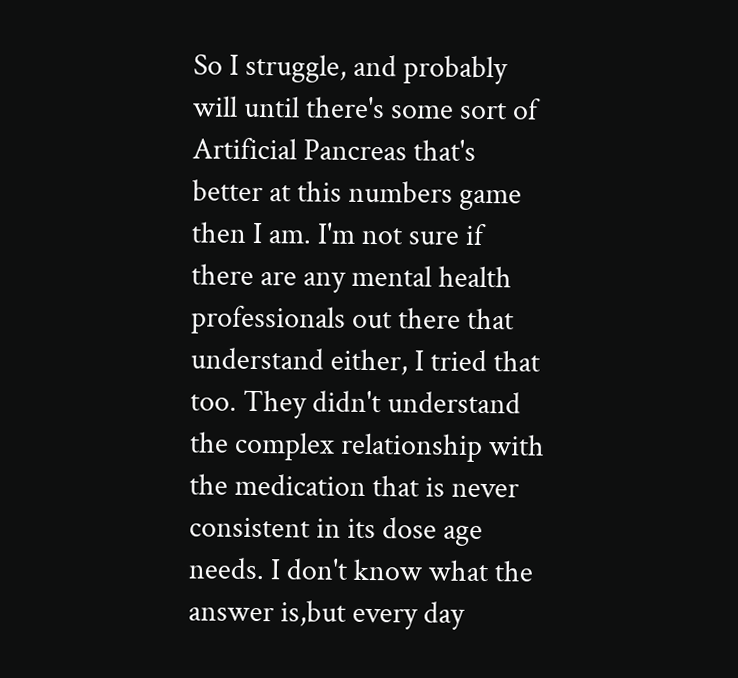So I struggle, and probably will until there's some sort of Artificial Pancreas that's better at this numbers game then I am. I'm not sure if there are any mental health professionals out there that understand either, I tried that too. They didn't understand the complex relationship with the medication that is never consistent in its dose age needs. I don't know what the answer is,but every day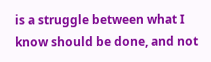is a struggle between what I know should be done, and not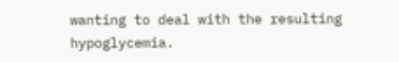wanting to deal with the resulting hypoglycemia.